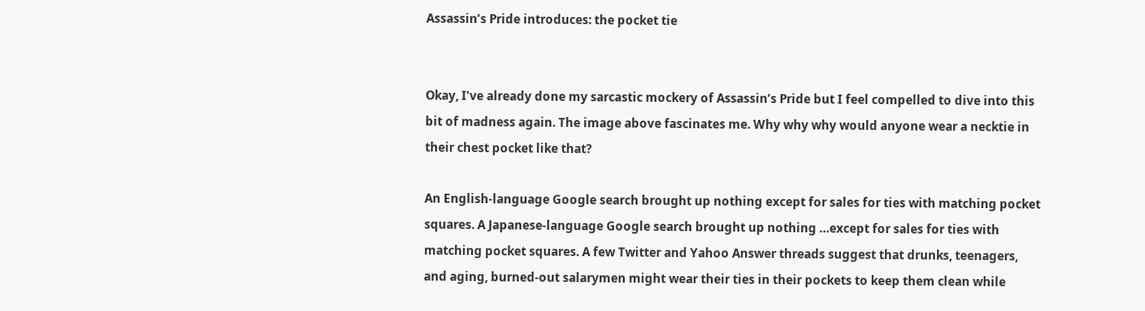Assassin’s Pride introduces: the pocket tie


Okay, I’ve already done my sarcastic mockery of Assassin’s Pride but I feel compelled to dive into this bit of madness again. The image above fascinates me. Why why why would anyone wear a necktie in their chest pocket like that?

An English-language Google search brought up nothing except for sales for ties with matching pocket squares. A Japanese-language Google search brought up nothing …except for sales for ties with matching pocket squares. A few Twitter and Yahoo Answer threads suggest that drunks, teenagers, and aging, burned-out salarymen might wear their ties in their pockets to keep them clean while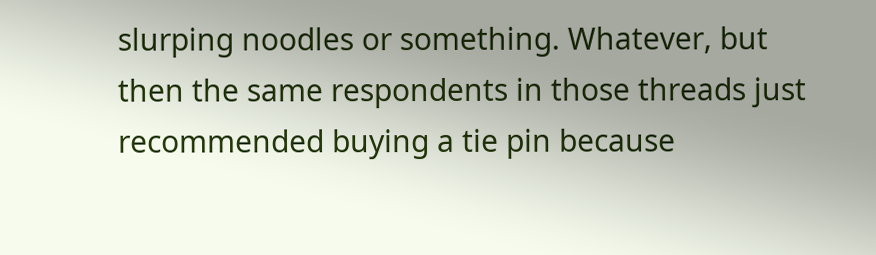slurping noodles or something. Whatever, but then the same respondents in those threads just recommended buying a tie pin because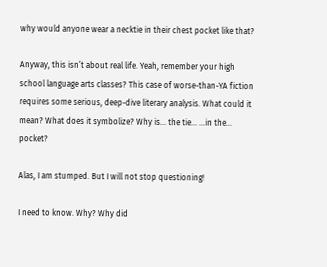why would anyone wear a necktie in their chest pocket like that?

Anyway, this isn’t about real life. Yeah, remember your high school language arts classes? This case of worse-than-YA fiction requires some serious, deep-dive literary analysis. What could it mean? What does it symbolize? Why is… the tie… …in the… pocket?

Alas, I am stumped. But I will not stop questioning!

I need to know. Why? Why did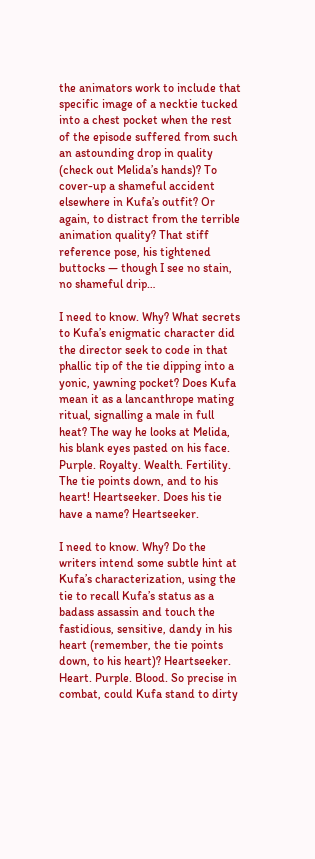the animators work to include that specific image of a necktie tucked into a chest pocket when the rest of the episode suffered from such an astounding drop in quality (check out Melida’s hands)? To cover-up a shameful accident elsewhere in Kufa’s outfit? Or again, to distract from the terrible animation quality? That stiff reference pose, his tightened buttocks — though I see no stain, no shameful drip…

I need to know. Why? What secrets to Kufa’s enigmatic character did the director seek to code in that phallic tip of the tie dipping into a yonic, yawning pocket? Does Kufa mean it as a lancanthrope mating ritual, signalling a male in full heat? The way he looks at Melida, his blank eyes pasted on his face. Purple. Royalty. Wealth. Fertility. The tie points down, and to his heart! Heartseeker. Does his tie have a name? Heartseeker.

I need to know. Why? Do the writers intend some subtle hint at Kufa’s characterization, using the tie to recall Kufa’s status as a badass assassin and touch the fastidious, sensitive, dandy in his heart (remember, the tie points down, to his heart)? Heartseeker. Heart. Purple. Blood. So precise in combat, could Kufa stand to dirty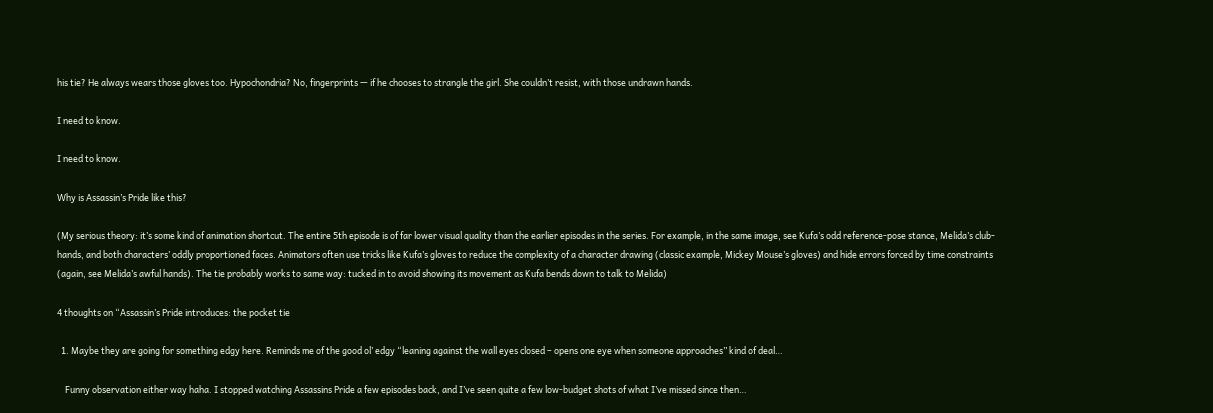his tie? He always wears those gloves too. Hypochondria? No, fingerprints — if he chooses to strangle the girl. She couldn’t resist, with those undrawn hands.

I need to know.

I need to know.

Why is Assassin’s Pride like this?

(My serious theory: it’s some kind of animation shortcut. The entire 5th episode is of far lower visual quality than the earlier episodes in the series. For example, in the same image, see Kufa’s odd reference-pose stance, Melida’s club-hands, and both characters’ oddly proportioned faces. Animators often use tricks like Kufa’s gloves to reduce the complexity of a character drawing (classic example, Mickey Mouse’s gloves) and hide errors forced by time constraints (again, see Melida’s awful hands). The tie probably works to same way: tucked in to avoid showing its movement as Kufa bends down to talk to Melida)

4 thoughts on “Assassin’s Pride introduces: the pocket tie

  1. Maybe they are going for something edgy here. Reminds me of the good ol’ edgy “leaning against the wall eyes closed – opens one eye when someone approaches” kind of deal…

    Funny observation either way haha. I stopped watching Assassins Pride a few episodes back, and I’ve seen quite a few low-budget shots of what I’ve missed since then…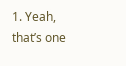1. Yeah, that’s one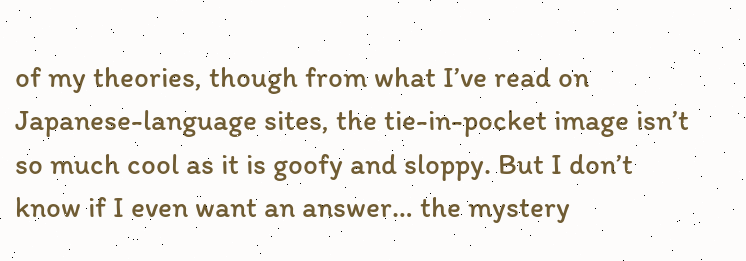of my theories, though from what I’ve read on Japanese-language sites, the tie-in-pocket image isn’t so much cool as it is goofy and sloppy. But I don’t know if I even want an answer… the mystery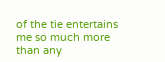of the tie entertains me so much more than any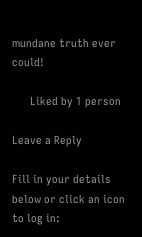mundane truth ever could!

      Liked by 1 person

Leave a Reply

Fill in your details below or click an icon to log in: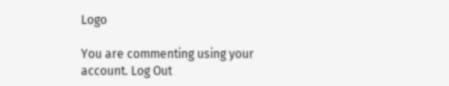Logo

You are commenting using your account. Log Out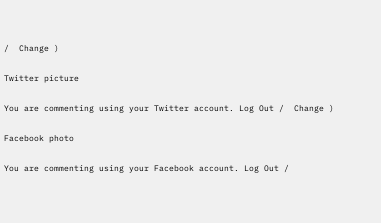/  Change )

Twitter picture

You are commenting using your Twitter account. Log Out /  Change )

Facebook photo

You are commenting using your Facebook account. Log Out /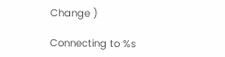Change )

Connecting to %s